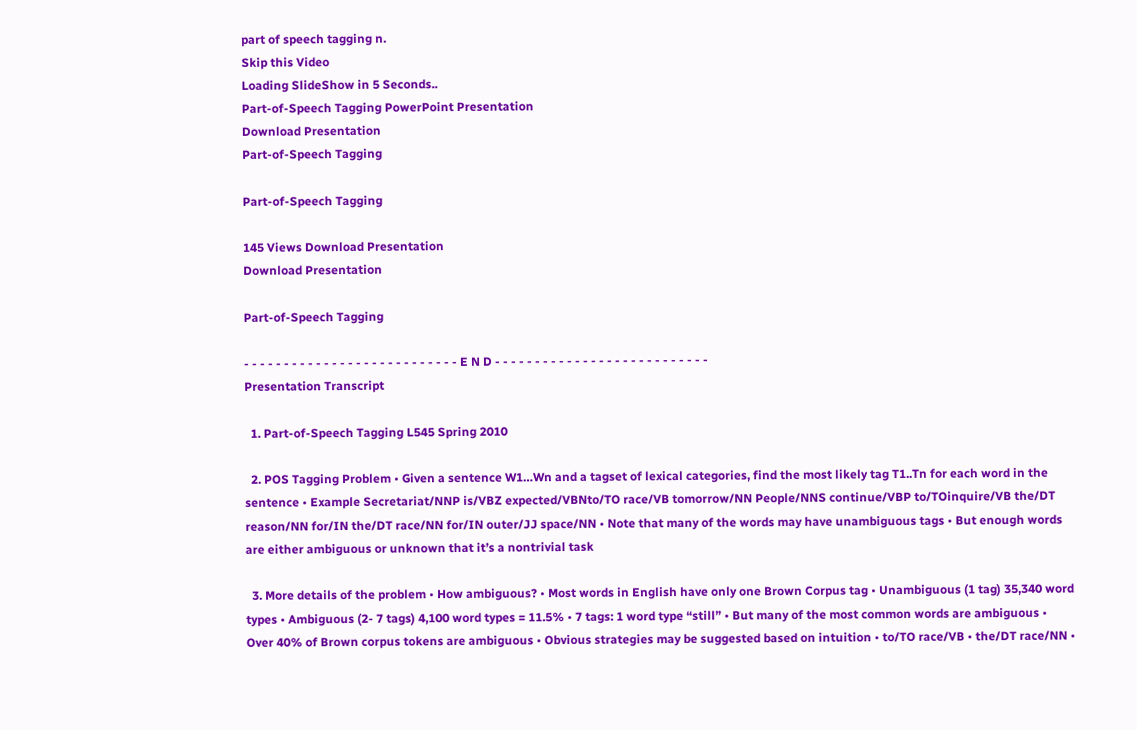part of speech tagging n.
Skip this Video
Loading SlideShow in 5 Seconds..
Part-of-Speech Tagging PowerPoint Presentation
Download Presentation
Part-of-Speech Tagging

Part-of-Speech Tagging

145 Views Download Presentation
Download Presentation

Part-of-Speech Tagging

- - - - - - - - - - - - - - - - - - - - - - - - - - - E N D - - - - - - - - - - - - - - - - - - - - - - - - - - -
Presentation Transcript

  1. Part-of-Speech Tagging L545 Spring 2010

  2. POS Tagging Problem • Given a sentence W1…Wn and a tagset of lexical categories, find the most likely tag T1..Tn for each word in the sentence • Example Secretariat/NNP is/VBZ expected/VBNto/TO race/VB tomorrow/NN People/NNS continue/VBP to/TOinquire/VB the/DT reason/NN for/IN the/DT race/NN for/IN outer/JJ space/NN • Note that many of the words may have unambiguous tags • But enough words are either ambiguous or unknown that it’s a nontrivial task

  3. More details of the problem • How ambiguous? • Most words in English have only one Brown Corpus tag • Unambiguous (1 tag) 35,340 word types • Ambiguous (2- 7 tags) 4,100 word types = 11.5% • 7 tags: 1 word type “still” • But many of the most common words are ambiguous • Over 40% of Brown corpus tokens are ambiguous • Obvious strategies may be suggested based on intuition • to/TO race/VB • the/DT race/NN •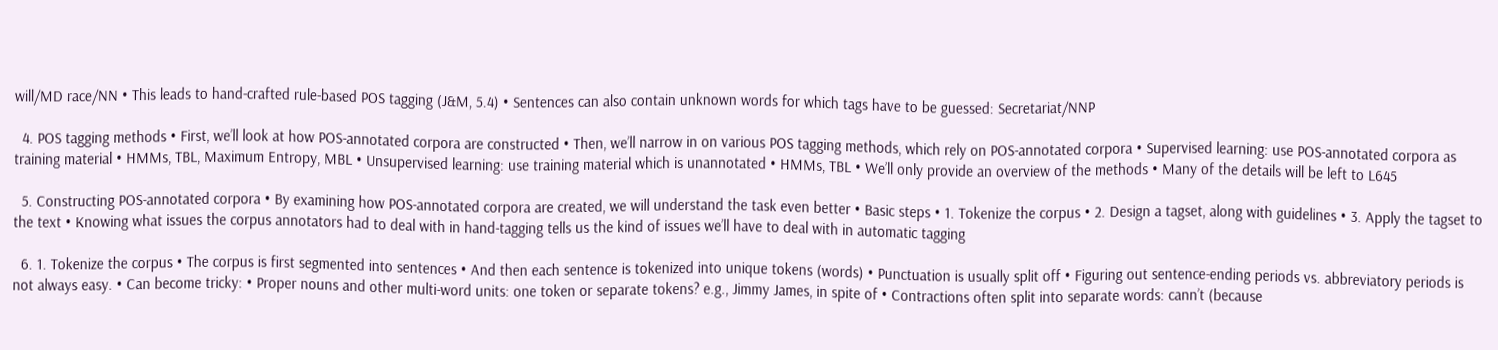will/MD race/NN • This leads to hand-crafted rule-based POS tagging (J&M, 5.4) • Sentences can also contain unknown words for which tags have to be guessed: Secretariat/NNP

  4. POS tagging methods • First, we’ll look at how POS-annotated corpora are constructed • Then, we’ll narrow in on various POS tagging methods, which rely on POS-annotated corpora • Supervised learning: use POS-annotated corpora as training material • HMMs, TBL, Maximum Entropy, MBL • Unsupervised learning: use training material which is unannotated • HMMs, TBL • We’ll only provide an overview of the methods • Many of the details will be left to L645

  5. Constructing POS-annotated corpora • By examining how POS-annotated corpora are created, we will understand the task even better • Basic steps • 1. Tokenize the corpus • 2. Design a tagset, along with guidelines • 3. Apply the tagset to the text • Knowing what issues the corpus annotators had to deal with in hand-tagging tells us the kind of issues we’ll have to deal with in automatic tagging

  6. 1. Tokenize the corpus • The corpus is first segmented into sentences • And then each sentence is tokenized into unique tokens (words) • Punctuation is usually split off • Figuring out sentence-ending periods vs. abbreviatory periods is not always easy. • Can become tricky: • Proper nouns and other multi-word units: one token or separate tokens? e.g., Jimmy James, in spite of • Contractions often split into separate words: cann’t (because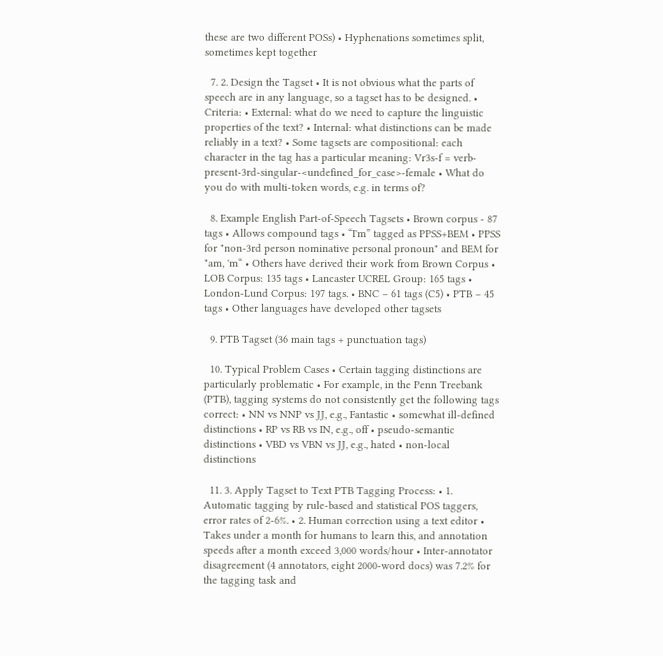these are two different POSs) • Hyphenations sometimes split, sometimes kept together

  7. 2. Design the Tagset • It is not obvious what the parts of speech are in any language, so a tagset has to be designed. • Criteria: • External: what do we need to capture the linguistic properties of the text? • Internal: what distinctions can be made reliably in a text? • Some tagsets are compositional: each character in the tag has a particular meaning: Vr3s-f = verb-present-3rd-singular-<undefined_for_case>-female • What do you do with multi-token words, e.g. in terms of?

  8. Example English Part-of-Speech Tagsets • Brown corpus - 87 tags • Allows compound tags • “I'm” tagged as PPSS+BEM • PPSS for "non-3rd person nominative personal pronoun" and BEM for "am, 'm“ • Others have derived their work from Brown Corpus • LOB Corpus: 135 tags • Lancaster UCREL Group: 165 tags • London-Lund Corpus: 197 tags. • BNC – 61 tags (C5) • PTB – 45 tags • Other languages have developed other tagsets

  9. PTB Tagset (36 main tags + punctuation tags)

  10. Typical Problem Cases • Certain tagging distinctions are particularly problematic • For example, in the Penn Treebank (PTB), tagging systems do not consistently get the following tags correct: • NN vs NNP vs JJ, e.g., Fantastic • somewhat ill-defined distinctions • RP vs RB vs IN, e.g., off • pseudo-semantic distinctions • VBD vs VBN vs JJ, e.g., hated • non-local distinctions

  11. 3. Apply Tagset to Text PTB Tagging Process: • 1. Automatic tagging by rule-based and statistical POS taggers, error rates of 2-6%. • 2. Human correction using a text editor • Takes under a month for humans to learn this, and annotation speeds after a month exceed 3,000 words/hour • Inter-annotator disagreement (4 annotators, eight 2000-word docs) was 7.2% for the tagging task and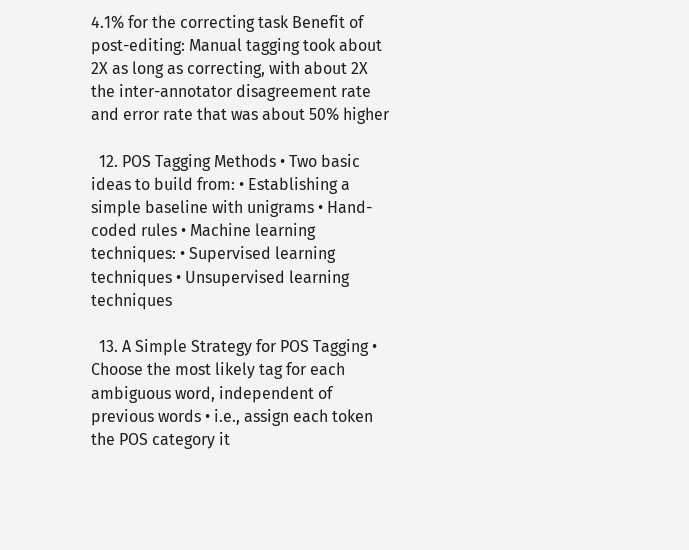4.1% for the correcting task Benefit of post-editing: Manual tagging took about 2X as long as correcting, with about 2X the inter-annotator disagreement rate and error rate that was about 50% higher

  12. POS Tagging Methods • Two basic ideas to build from: • Establishing a simple baseline with unigrams • Hand-coded rules • Machine learning techniques: • Supervised learning techniques • Unsupervised learning techniques

  13. A Simple Strategy for POS Tagging • Choose the most likely tag for each ambiguous word, independent of previous words • i.e., assign each token the POS category it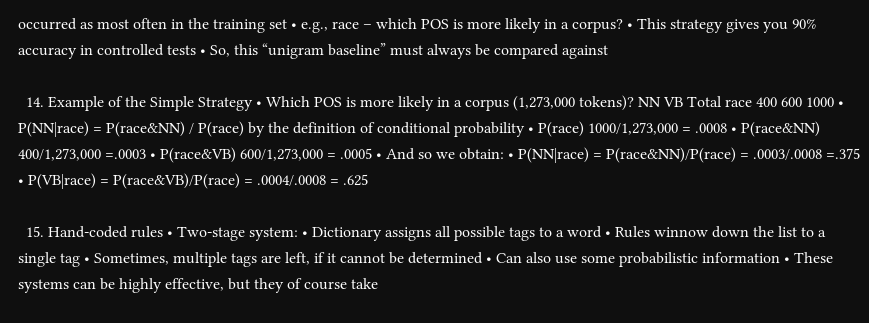occurred as most often in the training set • e.g., race – which POS is more likely in a corpus? • This strategy gives you 90% accuracy in controlled tests • So, this “unigram baseline” must always be compared against

  14. Example of the Simple Strategy • Which POS is more likely in a corpus (1,273,000 tokens)? NN VB Total race 400 600 1000 • P(NN|race) = P(race&NN) / P(race) by the definition of conditional probability • P(race) 1000/1,273,000 = .0008 • P(race&NN) 400/1,273,000 =.0003 • P(race&VB) 600/1,273,000 = .0005 • And so we obtain: • P(NN|race) = P(race&NN)/P(race) = .0003/.0008 =.375 • P(VB|race) = P(race&VB)/P(race) = .0004/.0008 = .625

  15. Hand-coded rules • Two-stage system: • Dictionary assigns all possible tags to a word • Rules winnow down the list to a single tag • Sometimes, multiple tags are left, if it cannot be determined • Can also use some probabilistic information • These systems can be highly effective, but they of course take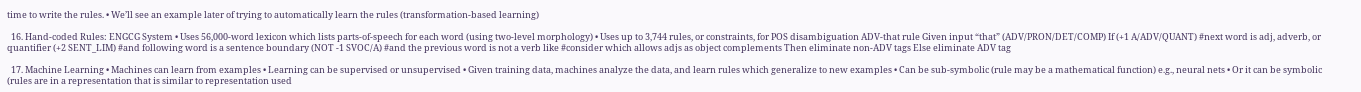time to write the rules. • We’ll see an example later of trying to automatically learn the rules (transformation-based learning)

  16. Hand-coded Rules: ENGCG System • Uses 56,000-word lexicon which lists parts-of-speech for each word (using two-level morphology) • Uses up to 3,744 rules, or constraints, for POS disambiguation ADV-that rule Given input “that” (ADV/PRON/DET/COMP) If (+1 A/ADV/QUANT) #next word is adj, adverb, or quantifier (+2 SENT_LIM) #and following word is a sentence boundary (NOT -1 SVOC/A) #and the previous word is not a verb like #consider which allows adjs as object complements Then eliminate non-ADV tags Else eliminate ADV tag

  17. Machine Learning • Machines can learn from examples • Learning can be supervised or unsupervised • Given training data, machines analyze the data, and learn rules which generalize to new examples • Can be sub-symbolic (rule may be a mathematical function) e.g., neural nets • Or it can be symbolic (rules are in a representation that is similar to representation used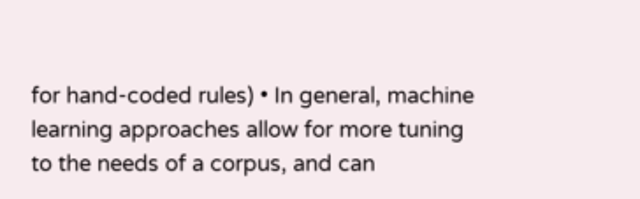for hand-coded rules) • In general, machine learning approaches allow for more tuning to the needs of a corpus, and can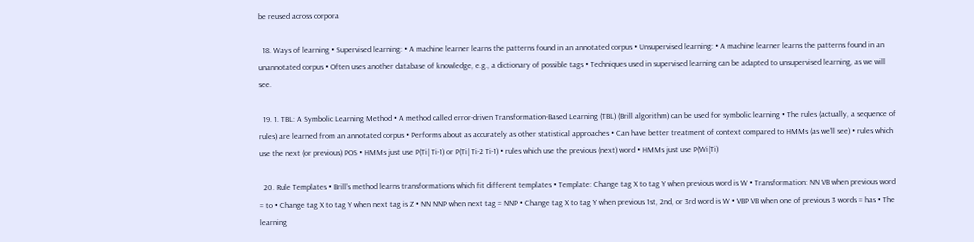be reused across corpora

  18. Ways of learning • Supervised learning: • A machine learner learns the patterns found in an annotated corpus • Unsupervised learning: • A machine learner learns the patterns found in an unannotated corpus • Often uses another database of knowledge, e.g., a dictionary of possible tags • Techniques used in supervised learning can be adapted to unsupervised learning, as we will see.

  19. 1. TBL: A Symbolic Learning Method • A method called error-driven Transformation-Based Learning (TBL) (Brill algorithm) can be used for symbolic learning • The rules (actually, a sequence of rules) are learned from an annotated corpus • Performs about as accurately as other statistical approaches • Can have better treatment of context compared to HMMs (as we’ll see) • rules which use the next (or previous) POS • HMMs just use P(Ti| Ti-1) or P(Ti| Ti-2 Ti-1) • rules which use the previous (next) word • HMMs just use P(Wi|Ti)

  20. Rule Templates • Brill’s method learns transformations which fit different templates • Template: Change tag X to tag Y when previous word is W • Transformation: NN VB when previous word = to • Change tag X to tag Y when next tag is Z • NN NNP when next tag = NNP • Change tag X to tag Y when previous 1st, 2nd, or 3rd word is W • VBP VB when one of previous 3 words = has • The learning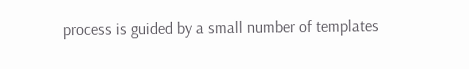process is guided by a small number of templates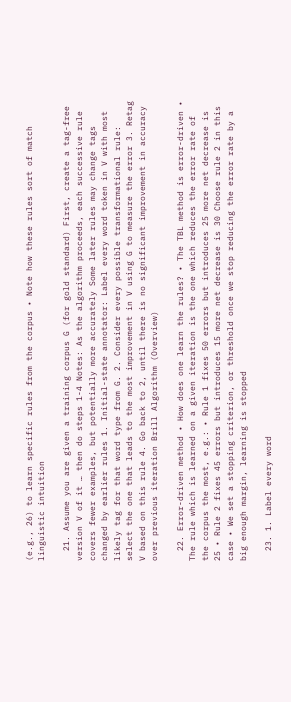(e.g., 26) to learn specific rules from the corpus • Note how these rules sort of match linguistic intuition

  21. Assume you are given a training corpus G (for gold standard) First, create a tag-free version V of it … then do steps 1-4 Notes: As the algorithm proceeds, each successive rule covers fewer examples, but potentially more accurately Some later rules may change tags changed by earlier rules 1. Initial-state annotator: Label every word token in V with most likely tag for that word type from G. 2. Consider every possible transformational rule: select the one that leads to the most improvement in V using G to measure the error 3. Retag V based on this rule 4. Go back to 2, until there is no significant improvement in accuracy over previous iteration Brill Algorithm (Overview)

  22. Error-driven method • How does one learn the rules? • The TBL method is error-driven • The rule which is learned on a given iteration is the one which reduces the error rate of the corpus the most, e.g.: • Rule 1 fixes 50 errors but introduces 25 more net decrease is 25 • Rule 2 fixes 45 errors but introduces 15 more net decrease is 30 Choose rule 2 in this case • We set a stopping criterion, or threshold once we stop reducing the error rate by a big enough margin, learning is stopped

  23. 1. Label every word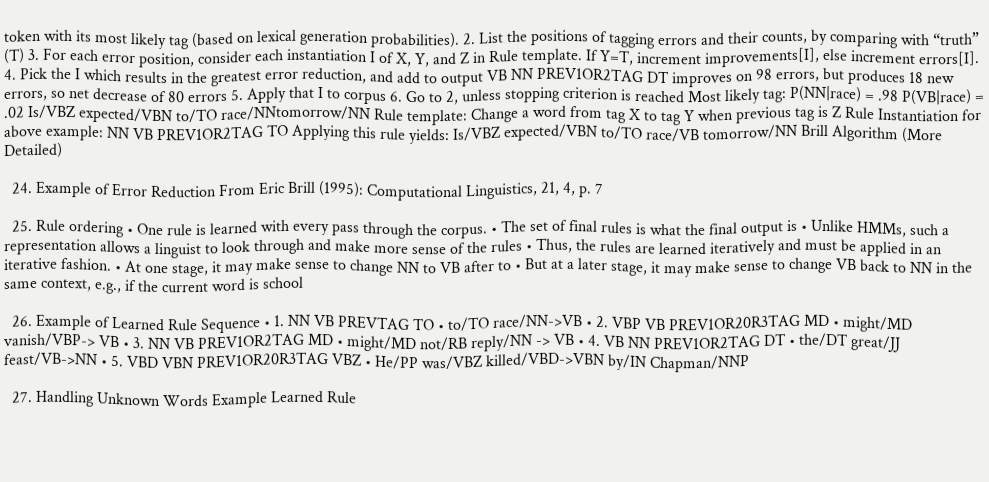token with its most likely tag (based on lexical generation probabilities). 2. List the positions of tagging errors and their counts, by comparing with “truth” (T) 3. For each error position, consider each instantiation I of X, Y, and Z in Rule template. If Y=T, increment improvements[I], else increment errors[I]. 4. Pick the I which results in the greatest error reduction, and add to output VB NN PREV1OR2TAG DT improves on 98 errors, but produces 18 new errors, so net decrease of 80 errors 5. Apply that I to corpus 6. Go to 2, unless stopping criterion is reached Most likely tag: P(NN|race) = .98 P(VB|race) = .02 Is/VBZ expected/VBN to/TO race/NNtomorrow/NN Rule template: Change a word from tag X to tag Y when previous tag is Z Rule Instantiation for above example: NN VB PREV1OR2TAG TO Applying this rule yields: Is/VBZ expected/VBN to/TO race/VB tomorrow/NN Brill Algorithm (More Detailed)

  24. Example of Error Reduction From Eric Brill (1995): Computational Linguistics, 21, 4, p. 7

  25. Rule ordering • One rule is learned with every pass through the corpus. • The set of final rules is what the final output is • Unlike HMMs, such a representation allows a linguist to look through and make more sense of the rules • Thus, the rules are learned iteratively and must be applied in an iterative fashion. • At one stage, it may make sense to change NN to VB after to • But at a later stage, it may make sense to change VB back to NN in the same context, e.g., if the current word is school

  26. Example of Learned Rule Sequence • 1. NN VB PREVTAG TO • to/TO race/NN->VB • 2. VBP VB PREV1OR20R3TAG MD • might/MD vanish/VBP-> VB • 3. NN VB PREV1OR2TAG MD • might/MD not/RB reply/NN -> VB • 4. VB NN PREV1OR2TAG DT • the/DT great/JJ feast/VB->NN • 5. VBD VBN PREV1OR20R3TAG VBZ • He/PP was/VBZ killed/VBD->VBN by/IN Chapman/NNP

  27. Handling Unknown Words Example Learned Rule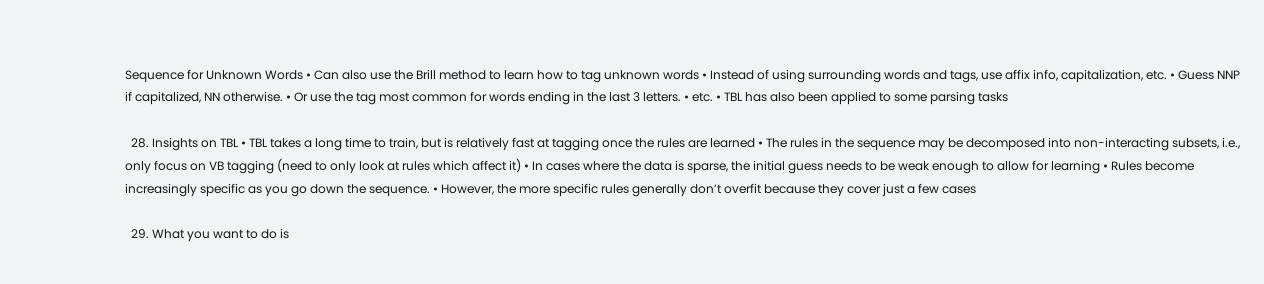Sequence for Unknown Words • Can also use the Brill method to learn how to tag unknown words • Instead of using surrounding words and tags, use affix info, capitalization, etc. • Guess NNP if capitalized, NN otherwise. • Or use the tag most common for words ending in the last 3 letters. • etc. • TBL has also been applied to some parsing tasks

  28. Insights on TBL • TBL takes a long time to train, but is relatively fast at tagging once the rules are learned • The rules in the sequence may be decomposed into non-interacting subsets, i.e., only focus on VB tagging (need to only look at rules which affect it) • In cases where the data is sparse, the initial guess needs to be weak enough to allow for learning • Rules become increasingly specific as you go down the sequence. • However, the more specific rules generally don’t overfit because they cover just a few cases

  29. What you want to do is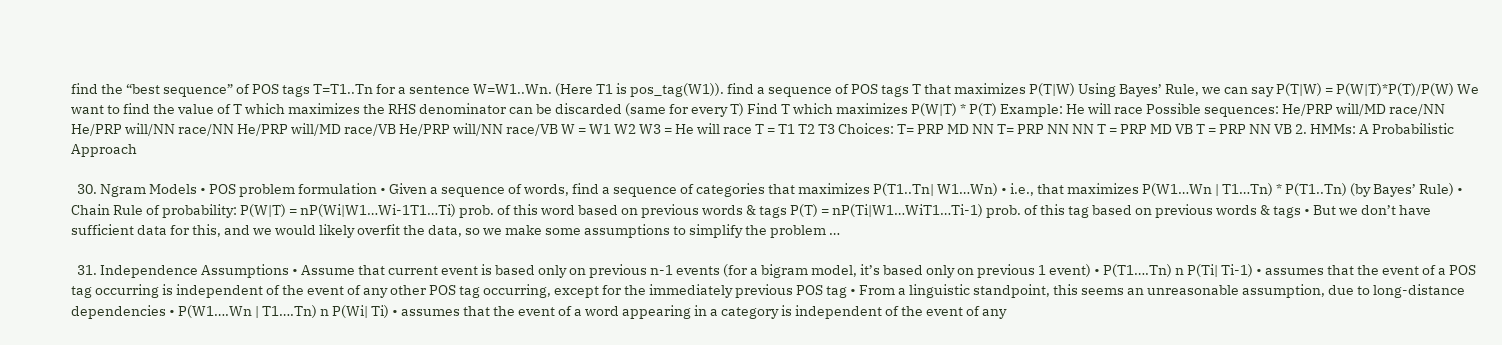find the “best sequence” of POS tags T=T1..Tn for a sentence W=W1..Wn. (Here T1 is pos_tag(W1)). find a sequence of POS tags T that maximizes P(T|W) Using Bayes’ Rule, we can say P(T|W) = P(W|T)*P(T)/P(W) We want to find the value of T which maximizes the RHS denominator can be discarded (same for every T) Find T which maximizes P(W|T) * P(T) Example: He will race Possible sequences: He/PRP will/MD race/NN He/PRP will/NN race/NN He/PRP will/MD race/VB He/PRP will/NN race/VB W = W1 W2 W3 = He will race T = T1 T2 T3 Choices: T= PRP MD NN T= PRP NN NN T = PRP MD VB T = PRP NN VB 2. HMMs: A Probabilistic Approach

  30. Ngram Models • POS problem formulation • Given a sequence of words, find a sequence of categories that maximizes P(T1..Tn| W1…Wn) • i.e., that maximizes P(W1…Wn | T1…Tn) * P(T1..Tn) (by Bayes’ Rule) • Chain Rule of probability: P(W|T) = nP(Wi|W1…Wi-1T1…Ti) prob. of this word based on previous words & tags P(T) = nP(Ti|W1…WiT1…Ti-1) prob. of this tag based on previous words & tags • But we don’t have sufficient data for this, and we would likely overfit the data, so we make some assumptions to simplify the problem …

  31. Independence Assumptions • Assume that current event is based only on previous n-1 events (for a bigram model, it’s based only on previous 1 event) • P(T1….Tn) n P(Ti| Ti-1) • assumes that the event of a POS tag occurring is independent of the event of any other POS tag occurring, except for the immediately previous POS tag • From a linguistic standpoint, this seems an unreasonable assumption, due to long-distance dependencies • P(W1….Wn | T1….Tn) n P(Wi| Ti) • assumes that the event of a word appearing in a category is independent of the event of any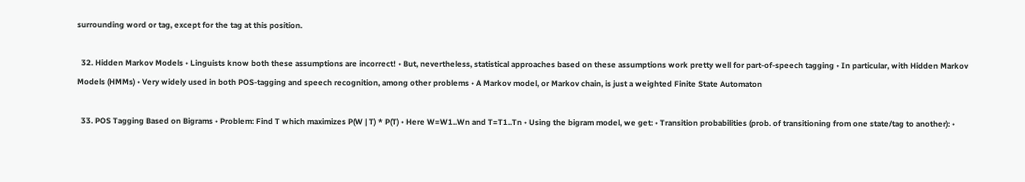surrounding word or tag, except for the tag at this position.

  32. Hidden Markov Models • Linguists know both these assumptions are incorrect! • But, nevertheless, statistical approaches based on these assumptions work pretty well for part-of-speech tagging • In particular, with Hidden Markov Models (HMMs) • Very widely used in both POS-tagging and speech recognition, among other problems • A Markov model, or Markov chain, is just a weighted Finite State Automaton

  33. POS Tagging Based on Bigrams • Problem: Find T which maximizes P(W | T) * P(T) • Here W=W1..Wn and T=T1..Tn • Using the bigram model, we get: • Transition probabilities (prob. of transitioning from one state/tag to another): •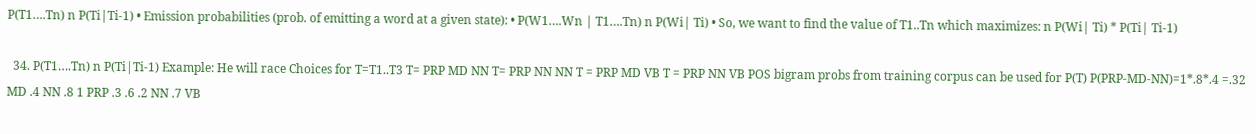P(T1….Tn) n P(Ti|Ti-1) • Emission probabilities (prob. of emitting a word at a given state): • P(W1….Wn | T1….Tn) n P(Wi| Ti) • So, we want to find the value of T1..Tn which maximizes: n P(Wi| Ti) * P(Ti| Ti-1)

  34. P(T1….Tn) n P(Ti|Ti-1) Example: He will race Choices for T=T1..T3 T= PRP MD NN T= PRP NN NN T = PRP MD VB T = PRP NN VB POS bigram probs from training corpus can be used for P(T) P(PRP-MD-NN)=1*.8*.4 =.32 MD .4 NN .8 1 PRP .3 .6 .2 NN .7 VB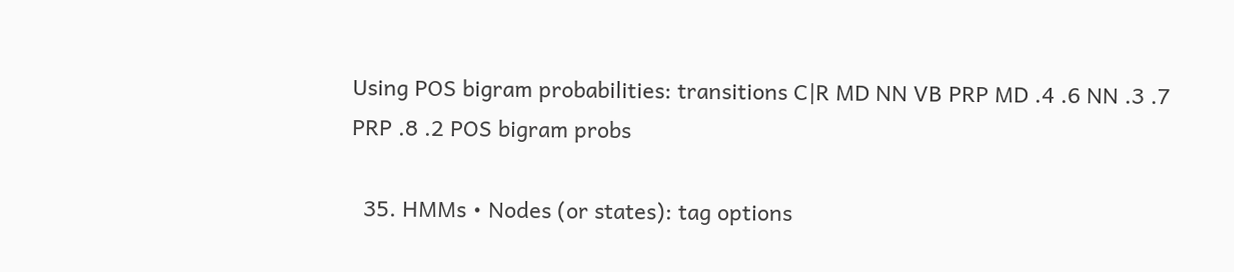Using POS bigram probabilities: transitions C|R MD NN VB PRP MD .4 .6 NN .3 .7 PRP .8 .2 POS bigram probs

  35. HMMs • Nodes (or states): tag options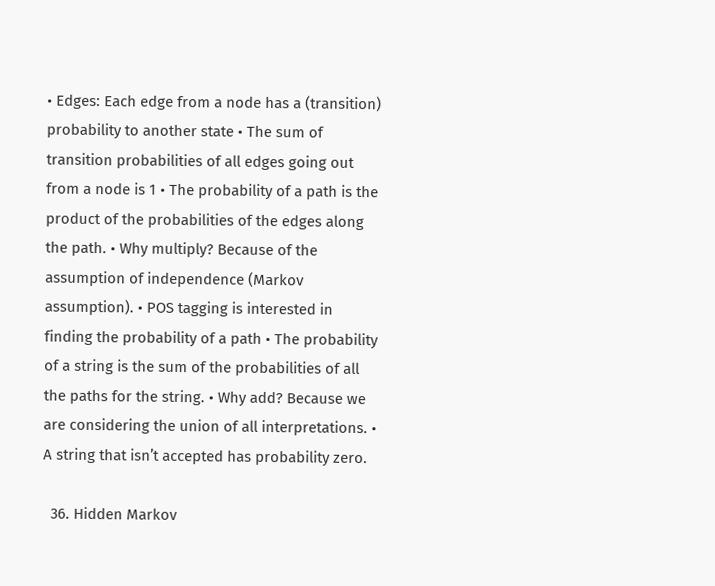• Edges: Each edge from a node has a (transition) probability to another state • The sum of transition probabilities of all edges going out from a node is 1 • The probability of a path is the product of the probabilities of the edges along the path. • Why multiply? Because of the assumption of independence (Markov assumption). • POS tagging is interested in finding the probability of a path • The probability of a string is the sum of the probabilities of all the paths for the string. • Why add? Because we are considering the union of all interpretations. • A string that isn’t accepted has probability zero.

  36. Hidden Markov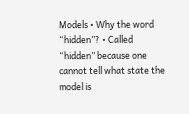Models • Why the word “hidden”? • Called “hidden” because one cannot tell what state the model is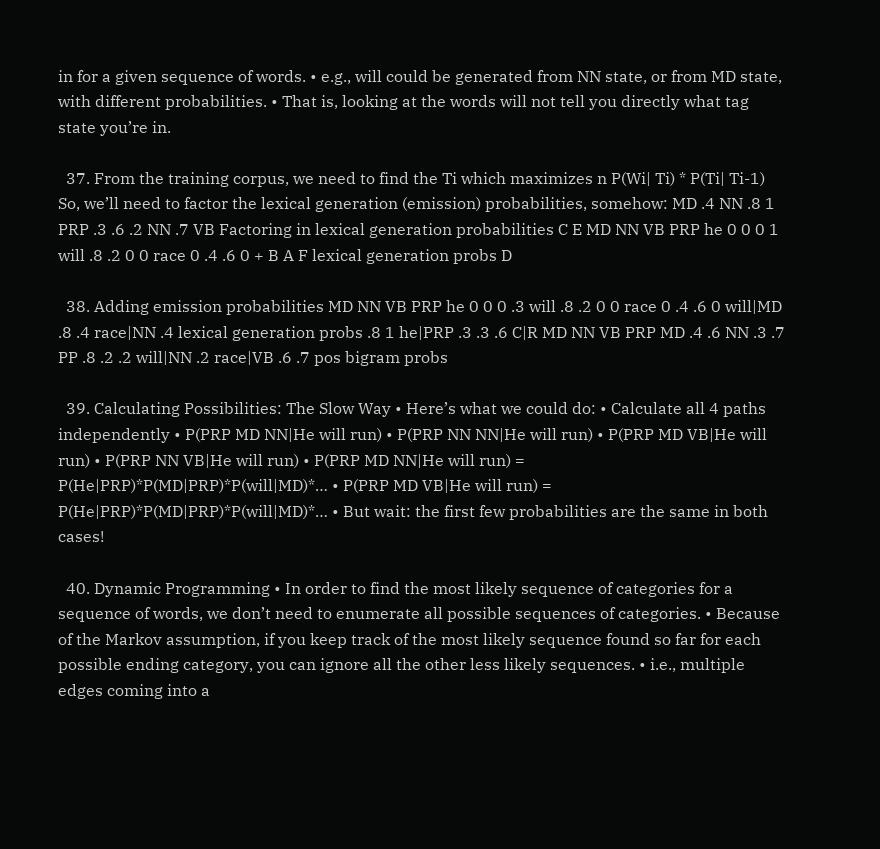in for a given sequence of words. • e.g., will could be generated from NN state, or from MD state, with different probabilities. • That is, looking at the words will not tell you directly what tag state you’re in.

  37. From the training corpus, we need to find the Ti which maximizes n P(Wi| Ti) * P(Ti| Ti-1) So, we’ll need to factor the lexical generation (emission) probabilities, somehow: MD .4 NN .8 1 PRP .3 .6 .2 NN .7 VB Factoring in lexical generation probabilities C E MD NN VB PRP he 0 0 0 1 will .8 .2 0 0 race 0 .4 .6 0 + B A F lexical generation probs D

  38. Adding emission probabilities MD NN VB PRP he 0 0 0 .3 will .8 .2 0 0 race 0 .4 .6 0 will|MD .8 .4 race|NN .4 lexical generation probs .8 1 he|PRP .3 .3 .6 C|R MD NN VB PRP MD .4 .6 NN .3 .7 PP .8 .2 .2 will|NN .2 race|VB .6 .7 pos bigram probs

  39. Calculating Possibilities: The Slow Way • Here’s what we could do: • Calculate all 4 paths independently • P(PRP MD NN|He will run) • P(PRP NN NN|He will run) • P(PRP MD VB|He will run) • P(PRP NN VB|He will run) • P(PRP MD NN|He will run) = P(He|PRP)*P(MD|PRP)*P(will|MD)*… • P(PRP MD VB|He will run) = P(He|PRP)*P(MD|PRP)*P(will|MD)*… • But wait: the first few probabilities are the same in both cases!

  40. Dynamic Programming • In order to find the most likely sequence of categories for a sequence of words, we don’t need to enumerate all possible sequences of categories. • Because of the Markov assumption, if you keep track of the most likely sequence found so far for each possible ending category, you can ignore all the other less likely sequences. • i.e., multiple edges coming into a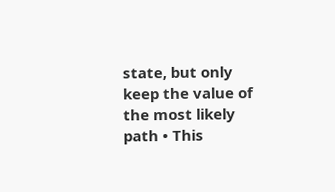state, but only keep the value of the most likely path • This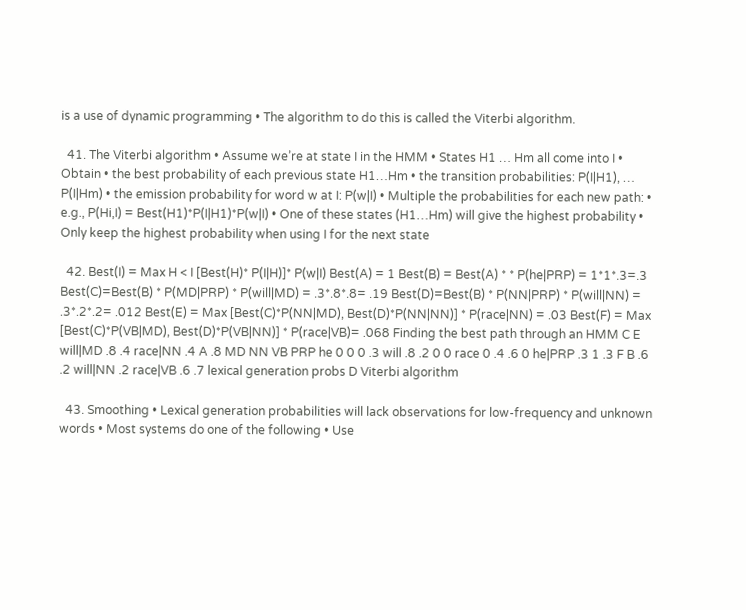is a use of dynamic programming • The algorithm to do this is called the Viterbi algorithm.

  41. The Viterbi algorithm • Assume we’re at state I in the HMM • States H1 … Hm all come into I • Obtain • the best probability of each previous state H1…Hm • the transition probabilities: P(I|H1), … P(I|Hm) • the emission probability for word w at I: P(w|I) • Multiple the probabilities for each new path: • e.g., P(Hi,I) = Best(H1)*P(I|H1)*P(w|I) • One of these states (H1…Hm) will give the highest probability • Only keep the highest probability when using I for the next state

  42. Best(I) = Max H < I [Best(H)* P(I|H)]* P(w|I) Best(A) = 1 Best(B) = Best(A) * * P(he|PRP) = 1*1*.3=.3 Best(C)=Best(B) * P(MD|PRP) * P(will|MD) = .3*.8*.8= .19 Best(D)=Best(B) * P(NN|PRP) * P(will|NN) = .3*.2*.2= .012 Best(E) = Max [Best(C)*P(NN|MD), Best(D)*P(NN|NN)] * P(race|NN) = .03 Best(F) = Max [Best(C)*P(VB|MD), Best(D)*P(VB|NN)] * P(race|VB)= .068 Finding the best path through an HMM C E will|MD .8 .4 race|NN .4 A .8 MD NN VB PRP he 0 0 0 .3 will .8 .2 0 0 race 0 .4 .6 0 he|PRP .3 1 .3 F B .6 .2 will|NN .2 race|VB .6 .7 lexical generation probs D Viterbi algorithm

  43. Smoothing • Lexical generation probabilities will lack observations for low-frequency and unknown words • Most systems do one of the following • Use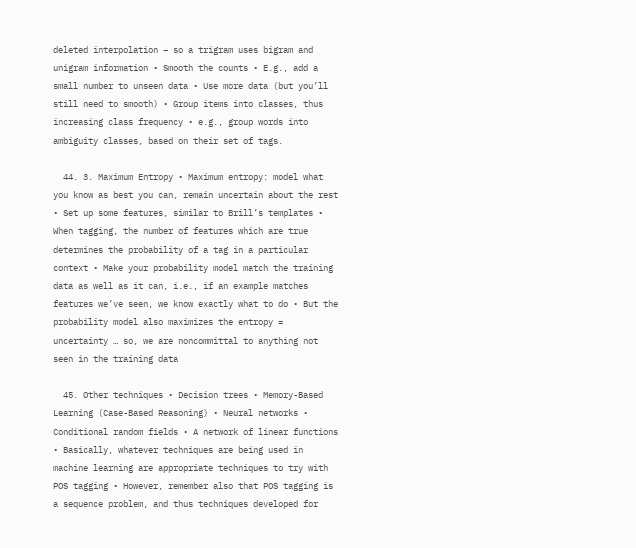deleted interpolation – so a trigram uses bigram and unigram information • Smooth the counts • E.g., add a small number to unseen data • Use more data (but you’ll still need to smooth) • Group items into classes, thus increasing class frequency • e.g., group words into ambiguity classes, based on their set of tags.

  44. 3. Maximum Entropy • Maximum entropy: model what you know as best you can, remain uncertain about the rest • Set up some features, similar to Brill’s templates • When tagging, the number of features which are true determines the probability of a tag in a particular context • Make your probability model match the training data as well as it can, i.e., if an example matches features we’ve seen, we know exactly what to do • But the probability model also maximizes the entropy = uncertainty … so, we are noncommittal to anything not seen in the training data

  45. Other techniques • Decision trees • Memory-Based Learning (Case-Based Reasoning) • Neural networks • Conditional random fields • A network of linear functions • Basically, whatever techniques are being used in machine learning are appropriate techniques to try with POS tagging • However, remember also that POS tagging is a sequence problem, and thus techniques developed for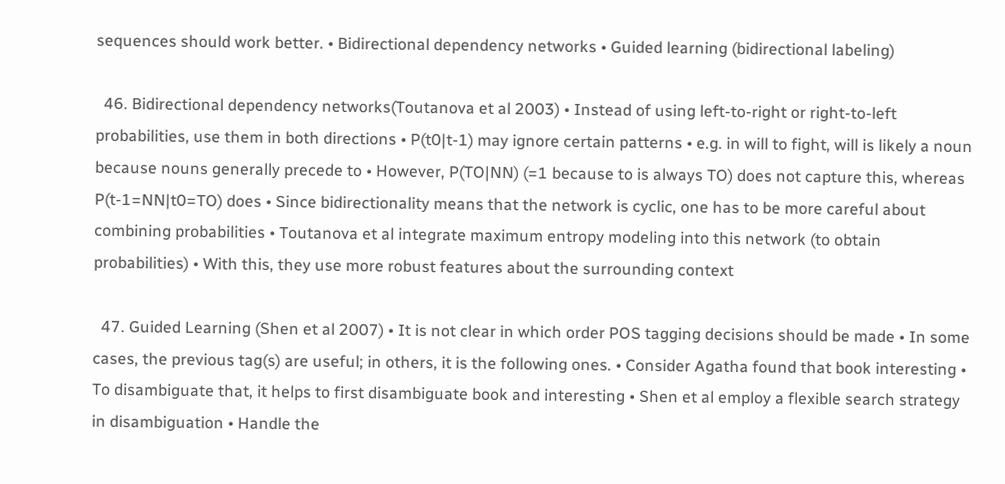sequences should work better. • Bidirectional dependency networks • Guided learning (bidirectional labeling)

  46. Bidirectional dependency networks(Toutanova et al 2003) • Instead of using left-to-right or right-to-left probabilities, use them in both directions • P(t0|t-1) may ignore certain patterns • e.g. in will to fight, will is likely a noun because nouns generally precede to • However, P(TO|NN) (=1 because to is always TO) does not capture this, whereas P(t-1=NN|t0=TO) does • Since bidirectionality means that the network is cyclic, one has to be more careful about combining probabilities • Toutanova et al integrate maximum entropy modeling into this network (to obtain probabilities) • With this, they use more robust features about the surrounding context

  47. Guided Learning (Shen et al 2007) • It is not clear in which order POS tagging decisions should be made • In some cases, the previous tag(s) are useful; in others, it is the following ones. • Consider Agatha found that book interesting • To disambiguate that, it helps to first disambiguate book and interesting • Shen et al employ a flexible search strategy in disambiguation • Handle the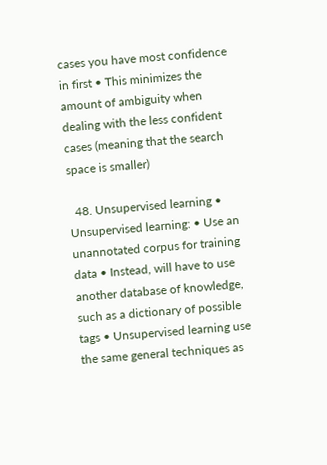cases you have most confidence in first • This minimizes the amount of ambiguity when dealing with the less confident cases (meaning that the search space is smaller)

  48. Unsupervised learning • Unsupervised learning: • Use an unannotated corpus for training data • Instead, will have to use another database of knowledge, such as a dictionary of possible tags • Unsupervised learning use the same general techniques as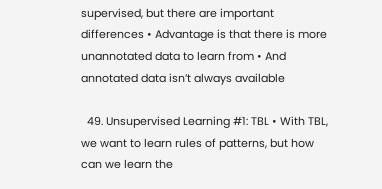supervised, but there are important differences • Advantage is that there is more unannotated data to learn from • And annotated data isn’t always available

  49. Unsupervised Learning #1: TBL • With TBL, we want to learn rules of patterns, but how can we learn the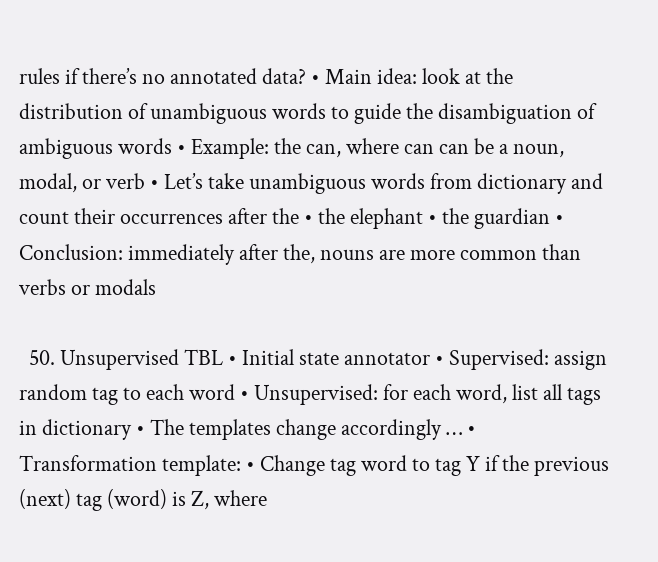rules if there’s no annotated data? • Main idea: look at the distribution of unambiguous words to guide the disambiguation of ambiguous words • Example: the can, where can can be a noun, modal, or verb • Let’s take unambiguous words from dictionary and count their occurrences after the • the elephant • the guardian • Conclusion: immediately after the, nouns are more common than verbs or modals

  50. Unsupervised TBL • Initial state annotator • Supervised: assign random tag to each word • Unsupervised: for each word, list all tags in dictionary • The templates change accordingly … • Transformation template: • Change tag word to tag Y if the previous (next) tag (word) is Z, where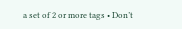a set of 2 or more tags • Don’t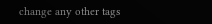change any other tags